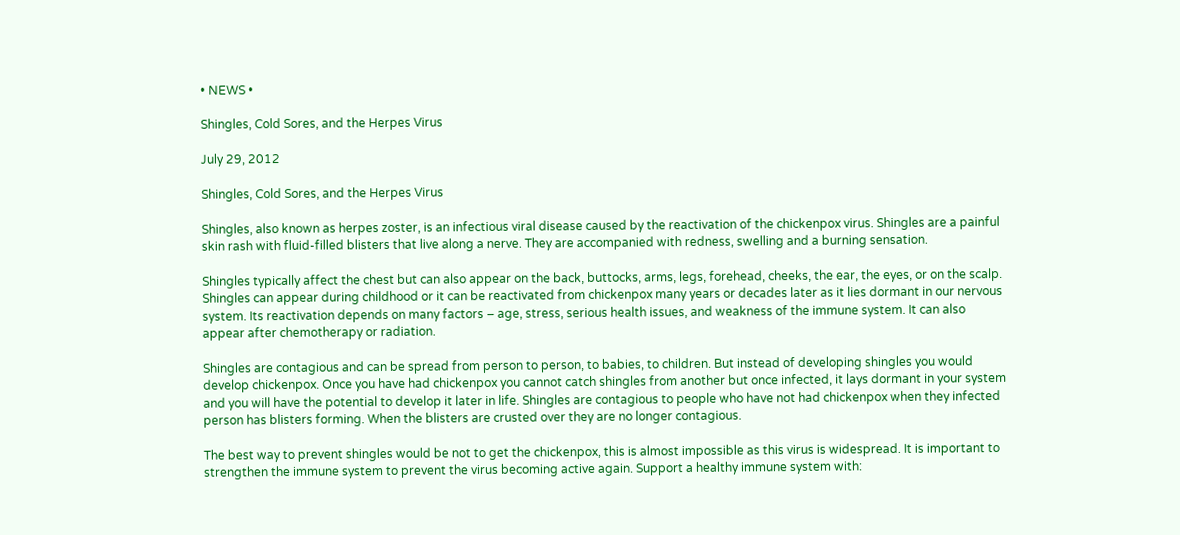• NEWS •

Shingles, Cold Sores, and the Herpes Virus

July 29, 2012

Shingles, Cold Sores, and the Herpes Virus

Shingles, also known as herpes zoster, is an infectious viral disease caused by the reactivation of the chickenpox virus. Shingles are a painful skin rash with fluid-filled blisters that live along a nerve. They are accompanied with redness, swelling and a burning sensation.

Shingles typically affect the chest but can also appear on the back, buttocks, arms, legs, forehead, cheeks, the ear, the eyes, or on the scalp. Shingles can appear during childhood or it can be reactivated from chickenpox many years or decades later as it lies dormant in our nervous system. Its reactivation depends on many factors – age, stress, serious health issues, and weakness of the immune system. It can also appear after chemotherapy or radiation.

Shingles are contagious and can be spread from person to person, to babies, to children. But instead of developing shingles you would develop chickenpox. Once you have had chickenpox you cannot catch shingles from another but once infected, it lays dormant in your system and you will have the potential to develop it later in life. Shingles are contagious to people who have not had chickenpox when they infected person has blisters forming. When the blisters are crusted over they are no longer contagious.

The best way to prevent shingles would be not to get the chickenpox, this is almost impossible as this virus is widespread. It is important to strengthen the immune system to prevent the virus becoming active again. Support a healthy immune system with: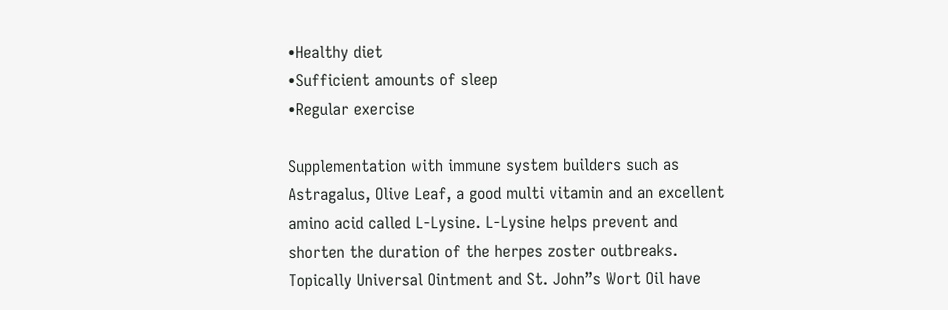•Healthy diet
•Sufficient amounts of sleep
•Regular exercise

Supplementation with immune system builders such as Astragalus, Olive Leaf, a good multi vitamin and an excellent amino acid called L-Lysine. L-Lysine helps prevent and shorten the duration of the herpes zoster outbreaks. Topically Universal Ointment and St. John”s Wort Oil have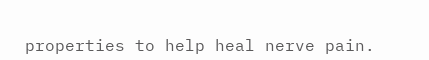properties to help heal nerve pain.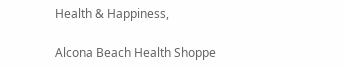Health & Happiness,

Alcona Beach Health Shoppe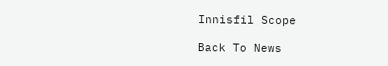Innisfil Scope

Back To News